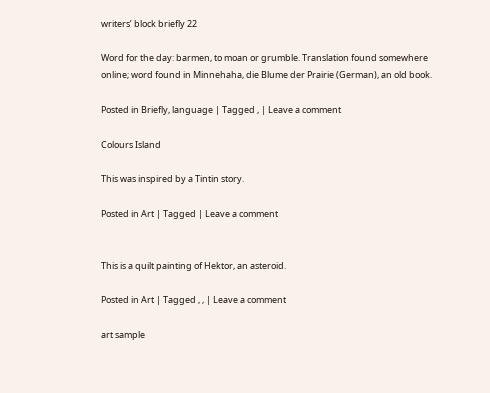writers’ block briefly 22

Word for the day: barmen, to moan or grumble. Translation found somewhere online; word found in Minnehaha, die Blume der Prairie (German), an old book.

Posted in Briefly, language | Tagged , | Leave a comment

Colours Island

This was inspired by a Tintin story.

Posted in Art | Tagged | Leave a comment


This is a quilt painting of Hektor, an asteroid.

Posted in Art | Tagged , , | Leave a comment

art sample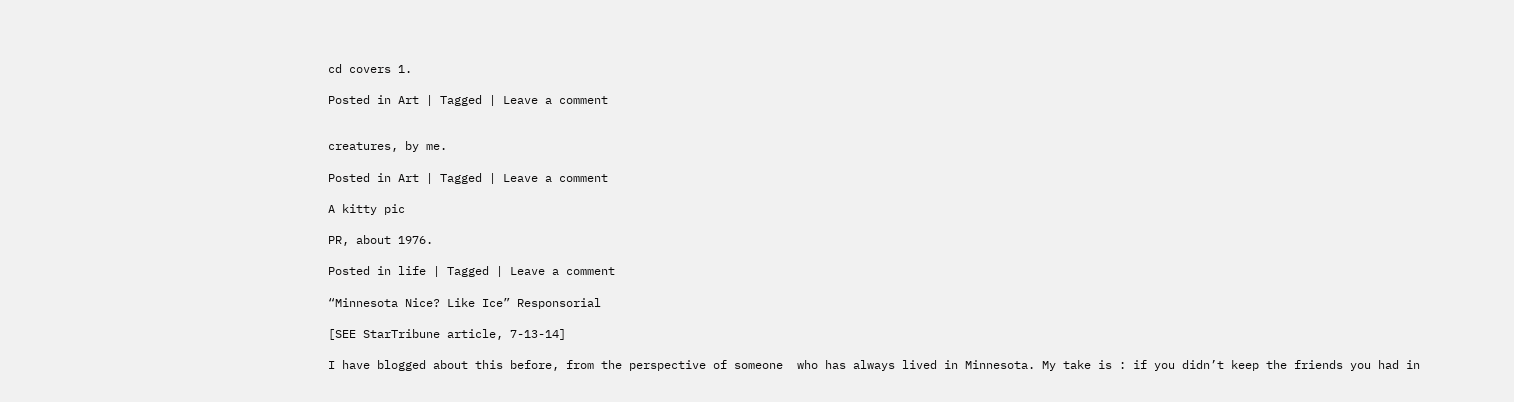cd covers 1.

Posted in Art | Tagged | Leave a comment


creatures, by me.

Posted in Art | Tagged | Leave a comment

A kitty pic

PR, about 1976.

Posted in life | Tagged | Leave a comment

“Minnesota Nice? Like Ice” Responsorial

[SEE StarTribune article, 7-13-14]

I have blogged about this before, from the perspective of someone  who has always lived in Minnesota. My take is : if you didn’t keep the friends you had in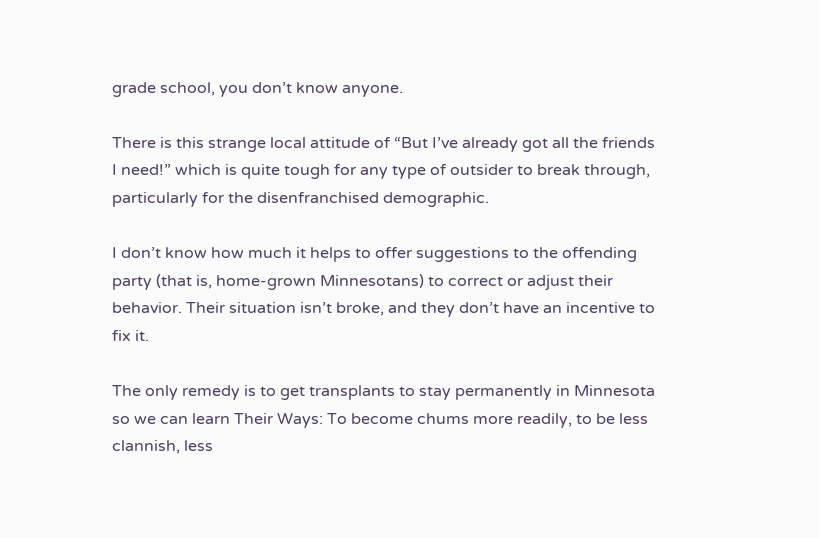grade school, you don’t know anyone.

There is this strange local attitude of “But I’ve already got all the friends I need!” which is quite tough for any type of outsider to break through, particularly for the disenfranchised demographic.

I don’t know how much it helps to offer suggestions to the offending party (that is, home-grown Minnesotans) to correct or adjust their behavior. Their situation isn’t broke, and they don’t have an incentive to fix it.

The only remedy is to get transplants to stay permanently in Minnesota so we can learn Their Ways: To become chums more readily, to be less clannish, less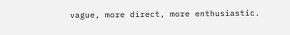vague, more direct, more enthusiastic.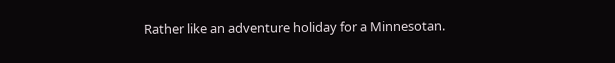Rather like an adventure holiday for a Minnesotan.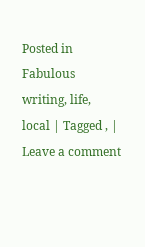Posted in Fabulous writing, life, local | Tagged , | Leave a comment